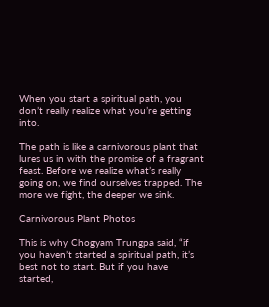When you start a spiritual path, you don’t really realize what you’re getting into.

The path is like a carnivorous plant that lures us in with the promise of a fragrant feast. Before we realize what’s really going on, we find ourselves trapped. The more we fight, the deeper we sink.

Carnivorous Plant Photos

This is why Chogyam Trungpa said, “if you haven’t started a spiritual path, it’s best not to start. But if you have started,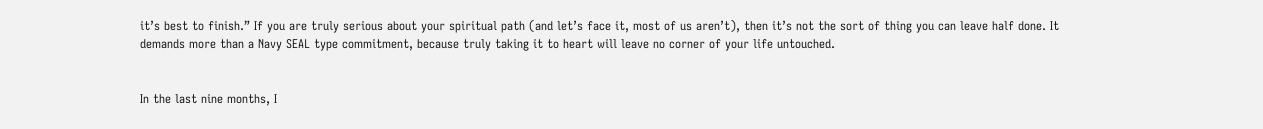it’s best to finish.” If you are truly serious about your spiritual path (and let’s face it, most of us aren’t), then it’s not the sort of thing you can leave half done. It demands more than a Navy SEAL type commitment, because truly taking it to heart will leave no corner of your life untouched.


In the last nine months, I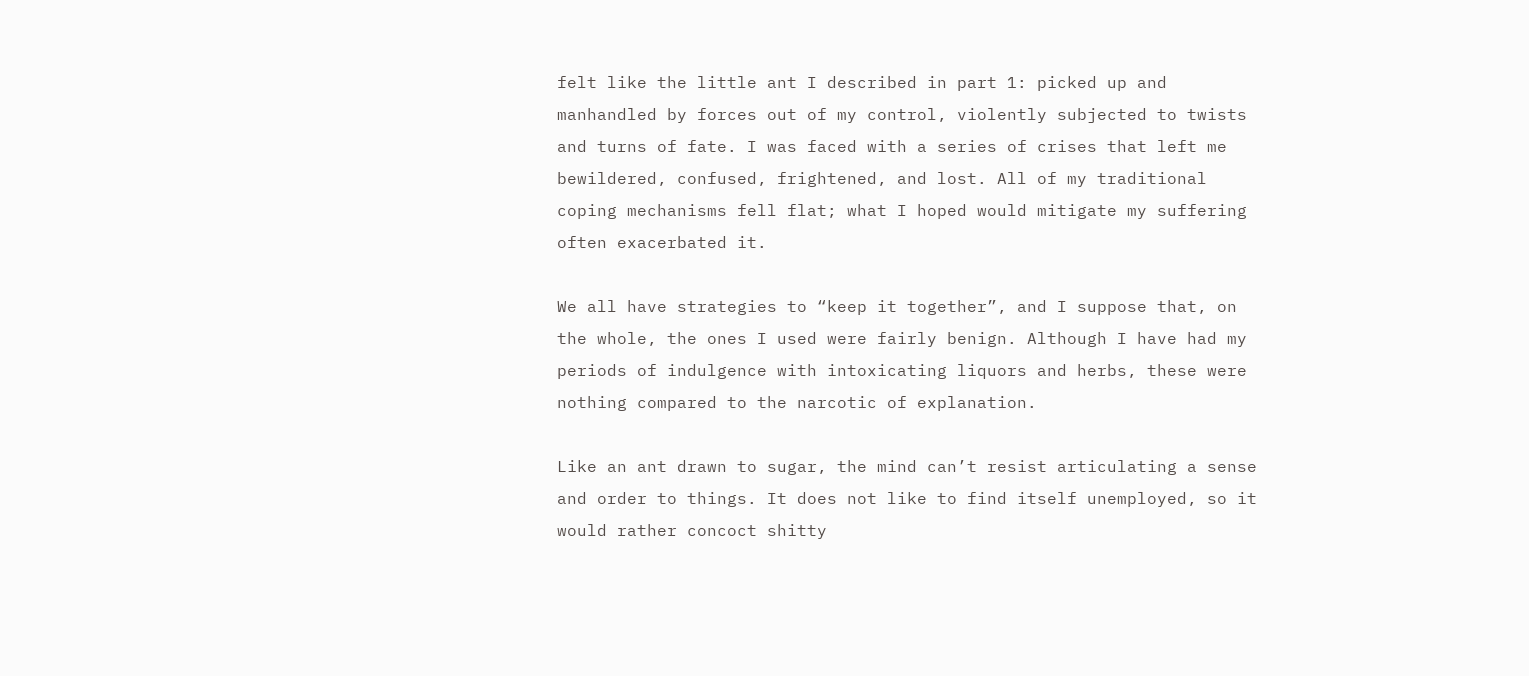felt like the little ant I described in part 1: picked up and manhandled by forces out of my control, violently subjected to twists and turns of fate. I was faced with a series of crises that left me bewildered, confused, frightened, and lost. All of my traditional coping mechanisms fell flat; what I hoped would mitigate my suffering often exacerbated it.

We all have strategies to “keep it together”, and I suppose that, on the whole, the ones I used were fairly benign. Although I have had my periods of indulgence with intoxicating liquors and herbs, these were nothing compared to the narcotic of explanation.

Like an ant drawn to sugar, the mind can’t resist articulating a sense and order to things. It does not like to find itself unemployed, so it would rather concoct shitty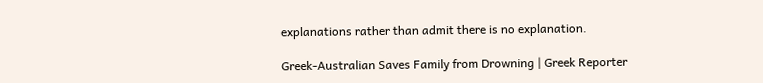explanations rather than admit there is no explanation.

Greek-Australian Saves Family from Drowning | Greek Reporter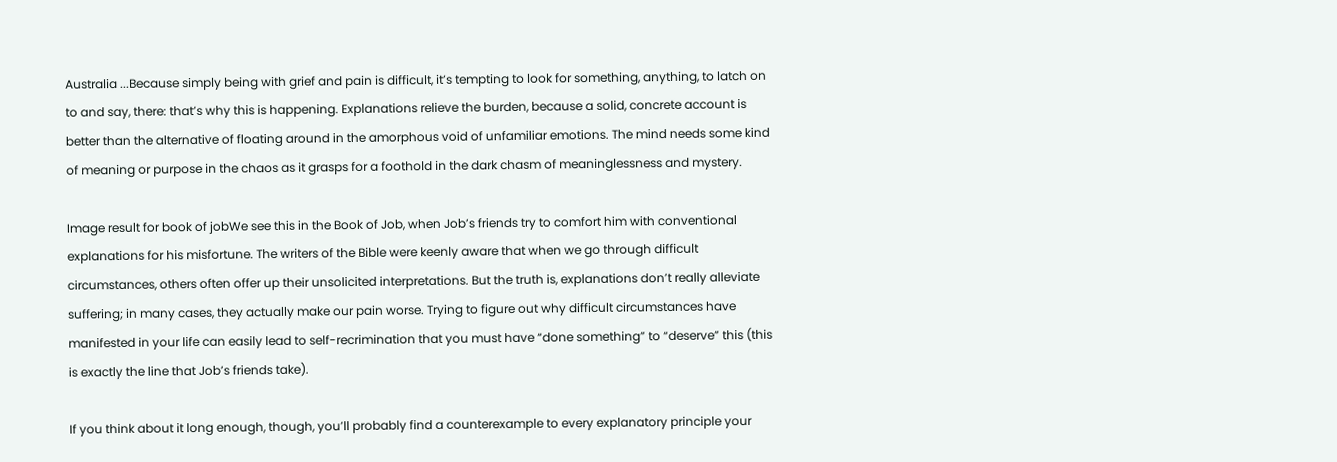Australia ...Because simply being with grief and pain is difficult, it’s tempting to look for something, anything, to latch on to and say, there: that’s why this is happening. Explanations relieve the burden, because a solid, concrete account is better than the alternative of floating around in the amorphous void of unfamiliar emotions. The mind needs some kind of meaning or purpose in the chaos as it grasps for a foothold in the dark chasm of meaninglessness and mystery.

Image result for book of jobWe see this in the Book of Job, when Job’s friends try to comfort him with conventional explanations for his misfortune. The writers of the Bible were keenly aware that when we go through difficult circumstances, others often offer up their unsolicited interpretations. But the truth is, explanations don’t really alleviate suffering; in many cases, they actually make our pain worse. Trying to figure out why difficult circumstances have manifested in your life can easily lead to self-recrimination that you must have “done something” to “deserve” this (this is exactly the line that Job’s friends take).

If you think about it long enough, though, you’ll probably find a counterexample to every explanatory principle your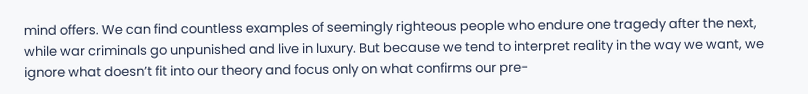mind offers. We can find countless examples of seemingly righteous people who endure one tragedy after the next, while war criminals go unpunished and live in luxury. But because we tend to interpret reality in the way we want, we ignore what doesn’t fit into our theory and focus only on what confirms our pre-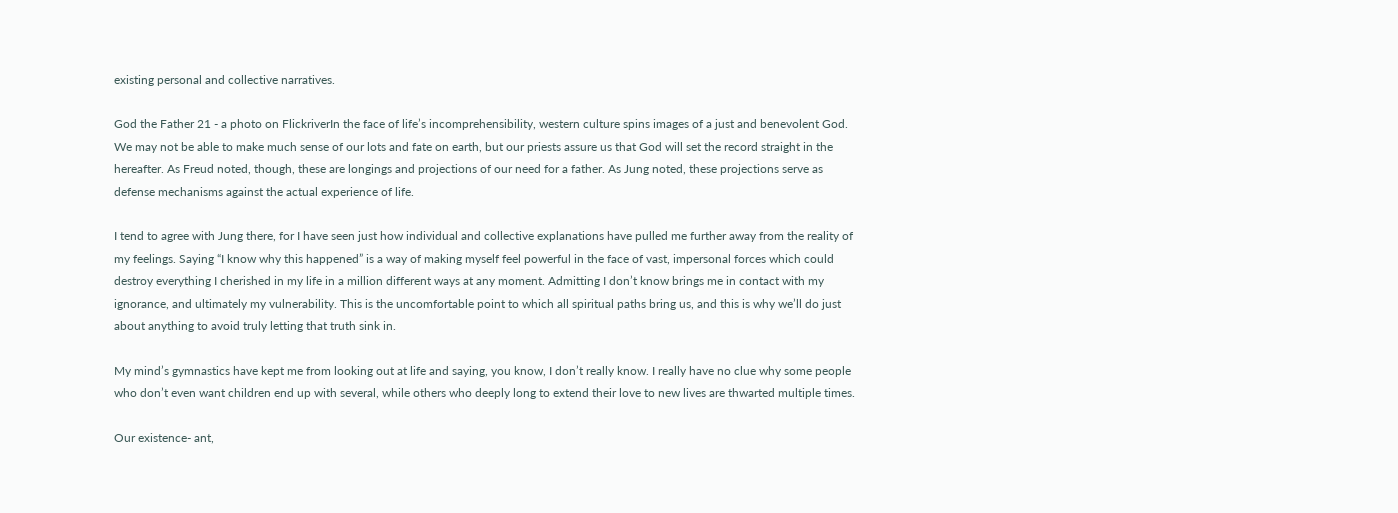existing personal and collective narratives.

God the Father 21 - a photo on FlickriverIn the face of life’s incomprehensibility, western culture spins images of a just and benevolent God. We may not be able to make much sense of our lots and fate on earth, but our priests assure us that God will set the record straight in the hereafter. As Freud noted, though, these are longings and projections of our need for a father. As Jung noted, these projections serve as defense mechanisms against the actual experience of life.

I tend to agree with Jung there, for I have seen just how individual and collective explanations have pulled me further away from the reality of my feelings. Saying “I know why this happened” is a way of making myself feel powerful in the face of vast, impersonal forces which could destroy everything I cherished in my life in a million different ways at any moment. Admitting I don’t know brings me in contact with my ignorance, and ultimately my vulnerability. This is the uncomfortable point to which all spiritual paths bring us, and this is why we’ll do just about anything to avoid truly letting that truth sink in.

My mind’s gymnastics have kept me from looking out at life and saying, you know, I don’t really know. I really have no clue why some people who don’t even want children end up with several, while others who deeply long to extend their love to new lives are thwarted multiple times.

Our existence- ant,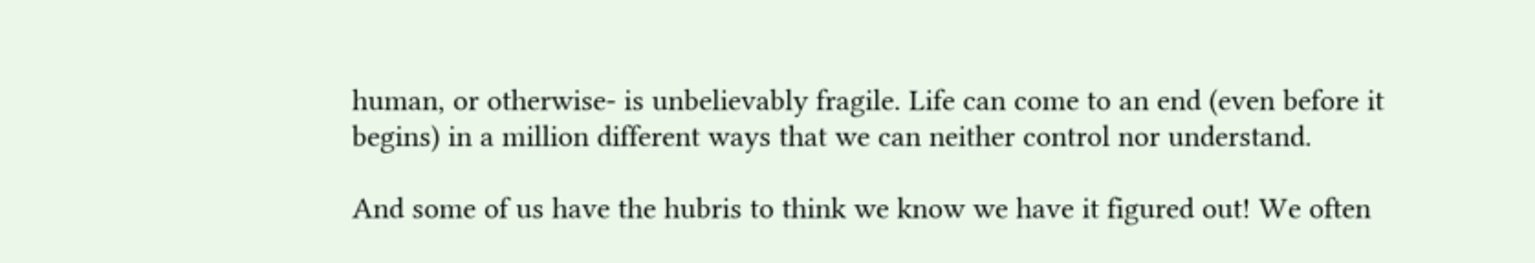human, or otherwise- is unbelievably fragile. Life can come to an end (even before it begins) in a million different ways that we can neither control nor understand.

And some of us have the hubris to think we know we have it figured out! We often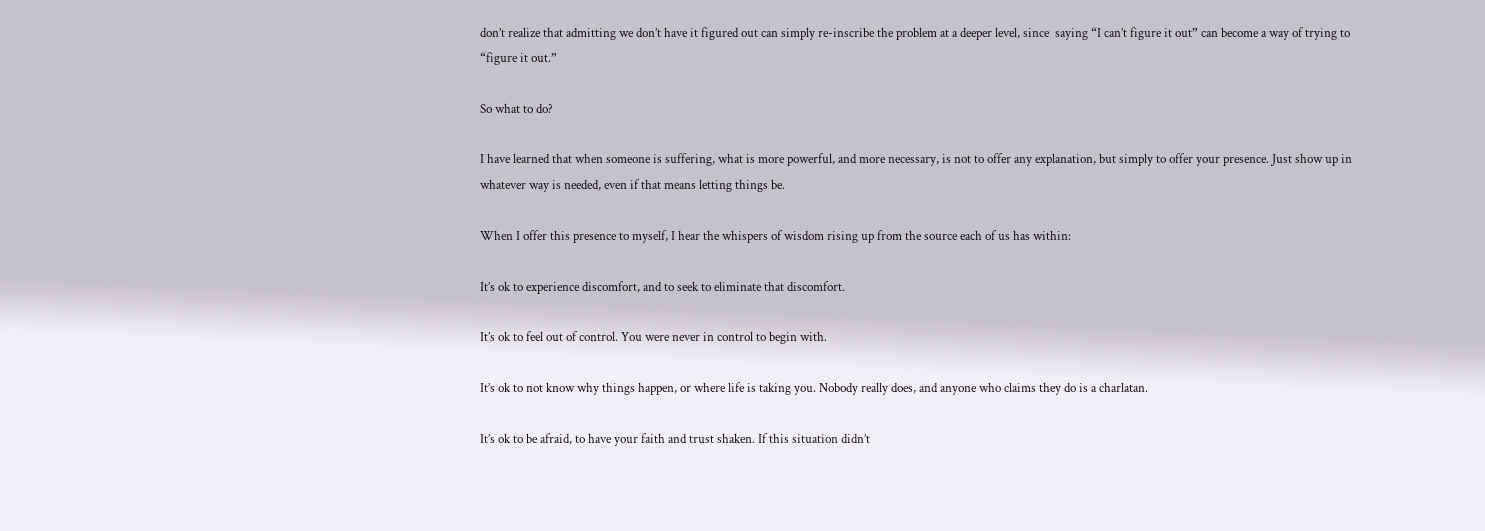don’t realize that admitting we don’t have it figured out can simply re-inscribe the problem at a deeper level, since  saying “I can’t figure it out” can become a way of trying to “figure it out.”

So what to do?

I have learned that when someone is suffering, what is more powerful, and more necessary, is not to offer any explanation, but simply to offer your presence. Just show up in whatever way is needed, even if that means letting things be.

When I offer this presence to myself, I hear the whispers of wisdom rising up from the source each of us has within:

It’s ok to experience discomfort, and to seek to eliminate that discomfort.

It’s ok to feel out of control. You were never in control to begin with.

It’s ok to not know why things happen, or where life is taking you. Nobody really does, and anyone who claims they do is a charlatan.

It’s ok to be afraid, to have your faith and trust shaken. If this situation didn’t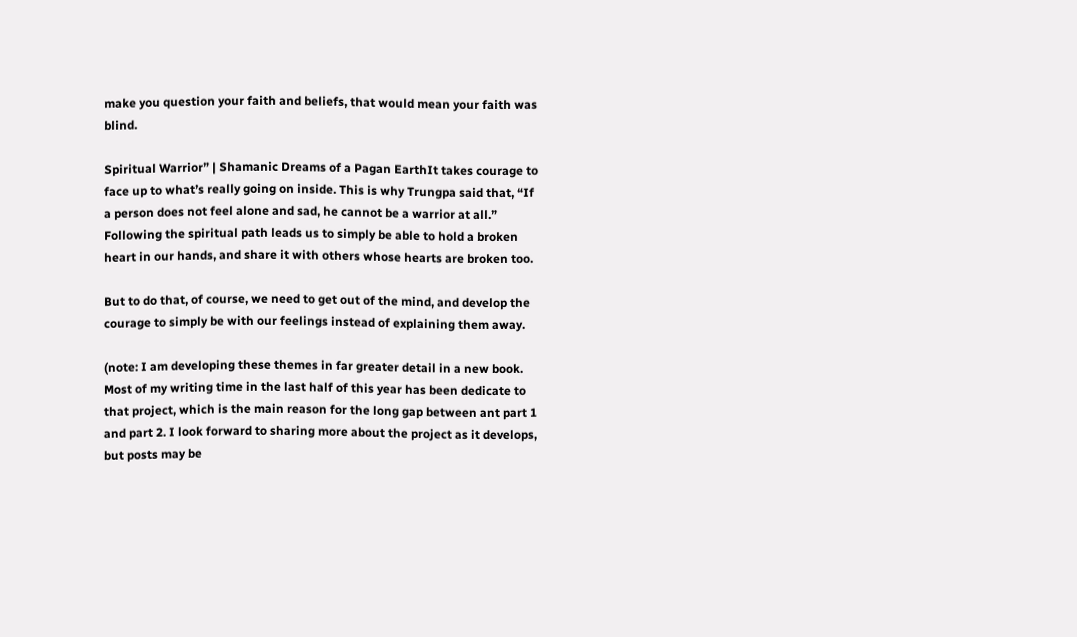make you question your faith and beliefs, that would mean your faith was blind.

Spiritual Warrior” | Shamanic Dreams of a Pagan EarthIt takes courage to face up to what’s really going on inside. This is why Trungpa said that, “If a person does not feel alone and sad, he cannot be a warrior at all.” Following the spiritual path leads us to simply be able to hold a broken heart in our hands, and share it with others whose hearts are broken too.

But to do that, of course, we need to get out of the mind, and develop the courage to simply be with our feelings instead of explaining them away.

(note: I am developing these themes in far greater detail in a new book. Most of my writing time in the last half of this year has been dedicate to that project, which is the main reason for the long gap between ant part 1 and part 2. I look forward to sharing more about the project as it develops, but posts may be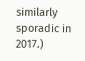similarly sporadic in 2017.)